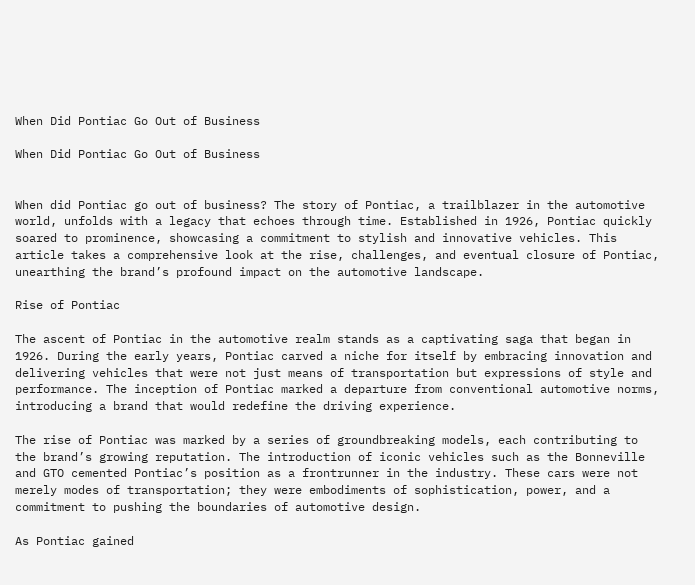When Did Pontiac Go Out of Business

When Did Pontiac Go Out of Business


When did Pontiac go out of business? The story of Pontiac, a trailblazer in the automotive world, unfolds with a legacy that echoes through time. Established in 1926, Pontiac quickly soared to prominence, showcasing a commitment to stylish and innovative vehicles. This article takes a comprehensive look at the rise, challenges, and eventual closure of Pontiac, unearthing the brand’s profound impact on the automotive landscape.

Rise of Pontiac

The ascent of Pontiac in the automotive realm stands as a captivating saga that began in 1926. During the early years, Pontiac carved a niche for itself by embracing innovation and delivering vehicles that were not just means of transportation but expressions of style and performance. The inception of Pontiac marked a departure from conventional automotive norms, introducing a brand that would redefine the driving experience.

The rise of Pontiac was marked by a series of groundbreaking models, each contributing to the brand’s growing reputation. The introduction of iconic vehicles such as the Bonneville and GTO cemented Pontiac’s position as a frontrunner in the industry. These cars were not merely modes of transportation; they were embodiments of sophistication, power, and a commitment to pushing the boundaries of automotive design.

As Pontiac gained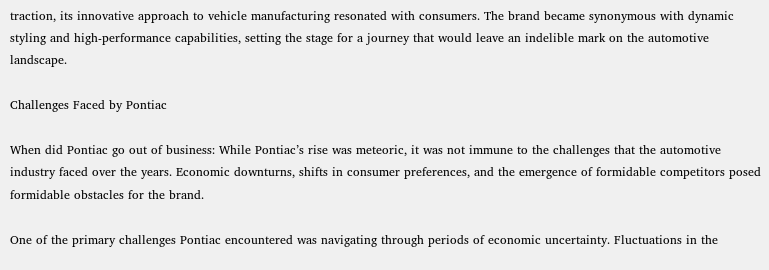traction, its innovative approach to vehicle manufacturing resonated with consumers. The brand became synonymous with dynamic styling and high-performance capabilities, setting the stage for a journey that would leave an indelible mark on the automotive landscape.

Challenges Faced by Pontiac

When did Pontiac go out of business: While Pontiac’s rise was meteoric, it was not immune to the challenges that the automotive industry faced over the years. Economic downturns, shifts in consumer preferences, and the emergence of formidable competitors posed formidable obstacles for the brand.

One of the primary challenges Pontiac encountered was navigating through periods of economic uncertainty. Fluctuations in the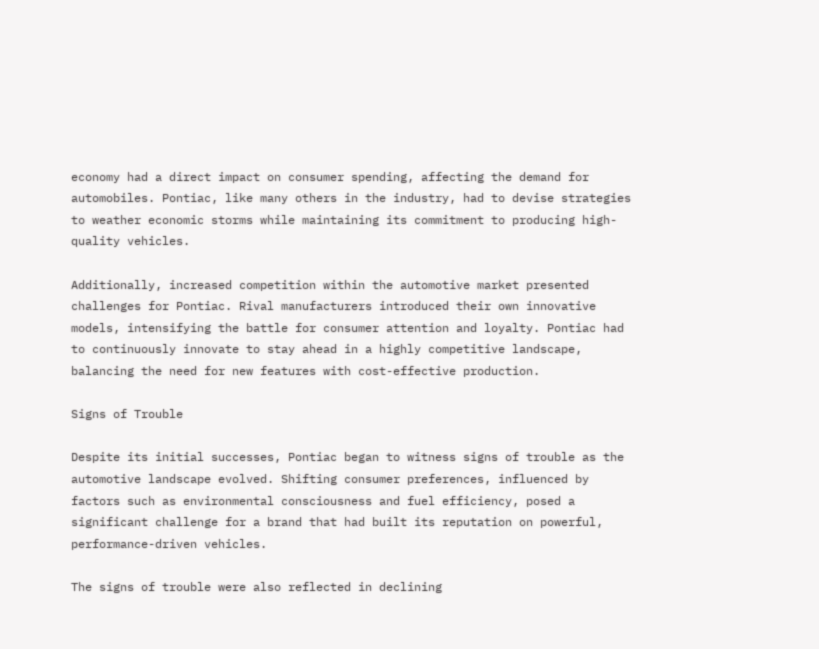economy had a direct impact on consumer spending, affecting the demand for automobiles. Pontiac, like many others in the industry, had to devise strategies to weather economic storms while maintaining its commitment to producing high-quality vehicles.

Additionally, increased competition within the automotive market presented challenges for Pontiac. Rival manufacturers introduced their own innovative models, intensifying the battle for consumer attention and loyalty. Pontiac had to continuously innovate to stay ahead in a highly competitive landscape, balancing the need for new features with cost-effective production.

Signs of Trouble

Despite its initial successes, Pontiac began to witness signs of trouble as the automotive landscape evolved. Shifting consumer preferences, influenced by factors such as environmental consciousness and fuel efficiency, posed a significant challenge for a brand that had built its reputation on powerful, performance-driven vehicles.

The signs of trouble were also reflected in declining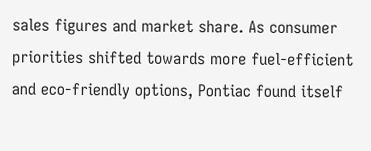sales figures and market share. As consumer priorities shifted towards more fuel-efficient and eco-friendly options, Pontiac found itself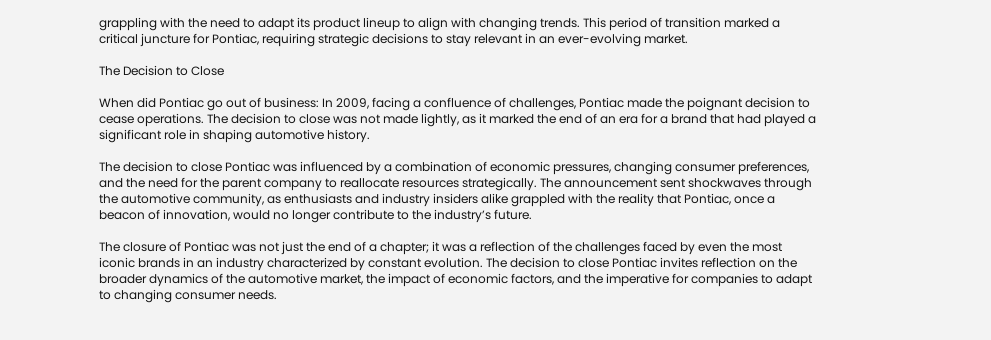grappling with the need to adapt its product lineup to align with changing trends. This period of transition marked a critical juncture for Pontiac, requiring strategic decisions to stay relevant in an ever-evolving market.

The Decision to Close

When did Pontiac go out of business: In 2009, facing a confluence of challenges, Pontiac made the poignant decision to cease operations. The decision to close was not made lightly, as it marked the end of an era for a brand that had played a significant role in shaping automotive history.

The decision to close Pontiac was influenced by a combination of economic pressures, changing consumer preferences, and the need for the parent company to reallocate resources strategically. The announcement sent shockwaves through the automotive community, as enthusiasts and industry insiders alike grappled with the reality that Pontiac, once a beacon of innovation, would no longer contribute to the industry’s future.

The closure of Pontiac was not just the end of a chapter; it was a reflection of the challenges faced by even the most iconic brands in an industry characterized by constant evolution. The decision to close Pontiac invites reflection on the broader dynamics of the automotive market, the impact of economic factors, and the imperative for companies to adapt to changing consumer needs.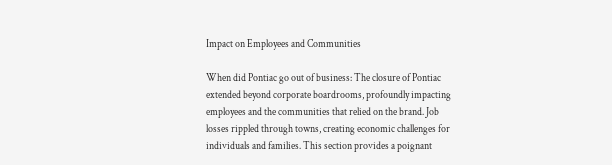Impact on Employees and Communities

When did Pontiac go out of business: The closure of Pontiac extended beyond corporate boardrooms, profoundly impacting employees and the communities that relied on the brand. Job losses rippled through towns, creating economic challenges for individuals and families. This section provides a poignant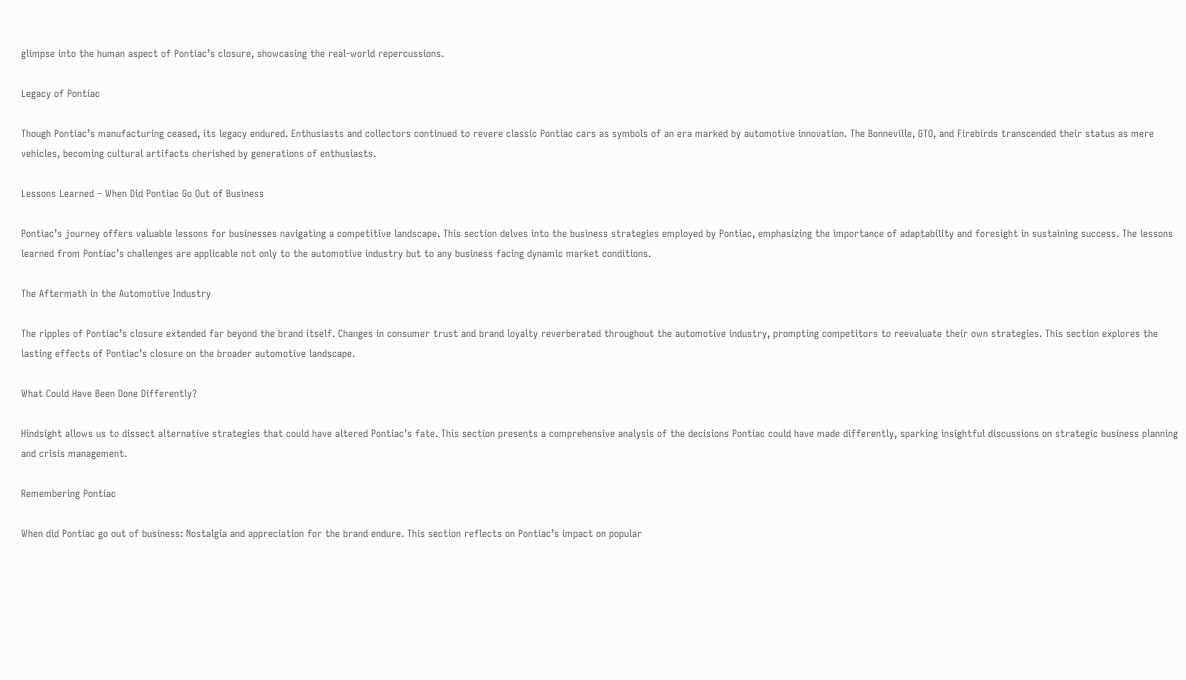glimpse into the human aspect of Pontiac’s closure, showcasing the real-world repercussions.

Legacy of Pontiac

Though Pontiac’s manufacturing ceased, its legacy endured. Enthusiasts and collectors continued to revere classic Pontiac cars as symbols of an era marked by automotive innovation. The Bonneville, GTO, and Firebirds transcended their status as mere vehicles, becoming cultural artifacts cherished by generations of enthusiasts.

Lessons Learned – When Did Pontiac Go Out of Business

Pontiac’s journey offers valuable lessons for businesses navigating a competitive landscape. This section delves into the business strategies employed by Pontiac, emphasizing the importance of adaptability and foresight in sustaining success. The lessons learned from Pontiac’s challenges are applicable not only to the automotive industry but to any business facing dynamic market conditions.

The Aftermath in the Automotive Industry

The ripples of Pontiac’s closure extended far beyond the brand itself. Changes in consumer trust and brand loyalty reverberated throughout the automotive industry, prompting competitors to reevaluate their own strategies. This section explores the lasting effects of Pontiac’s closure on the broader automotive landscape.

What Could Have Been Done Differently?

Hindsight allows us to dissect alternative strategies that could have altered Pontiac’s fate. This section presents a comprehensive analysis of the decisions Pontiac could have made differently, sparking insightful discussions on strategic business planning and crisis management.

Remembering Pontiac

When did Pontiac go out of business: Nostalgia and appreciation for the brand endure. This section reflects on Pontiac’s impact on popular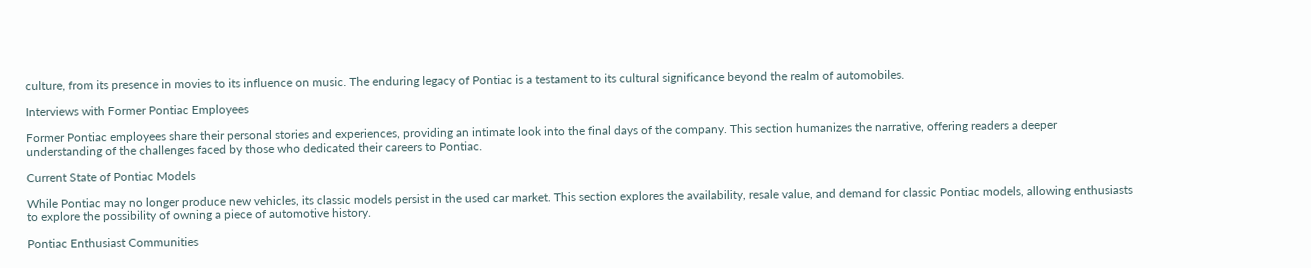culture, from its presence in movies to its influence on music. The enduring legacy of Pontiac is a testament to its cultural significance beyond the realm of automobiles.

Interviews with Former Pontiac Employees

Former Pontiac employees share their personal stories and experiences, providing an intimate look into the final days of the company. This section humanizes the narrative, offering readers a deeper understanding of the challenges faced by those who dedicated their careers to Pontiac.

Current State of Pontiac Models

While Pontiac may no longer produce new vehicles, its classic models persist in the used car market. This section explores the availability, resale value, and demand for classic Pontiac models, allowing enthusiasts to explore the possibility of owning a piece of automotive history.

Pontiac Enthusiast Communities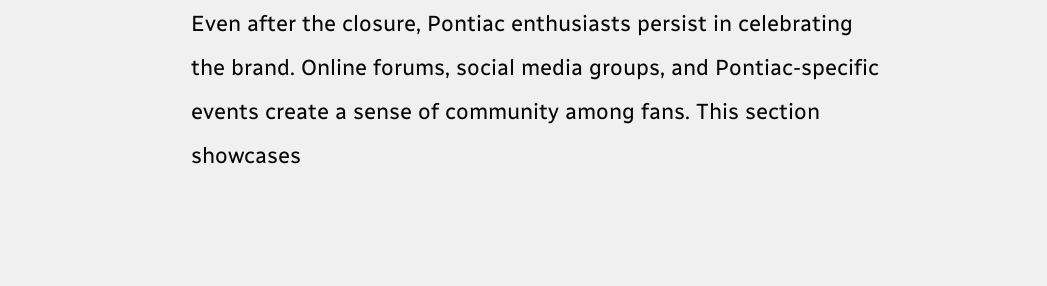Even after the closure, Pontiac enthusiasts persist in celebrating the brand. Online forums, social media groups, and Pontiac-specific events create a sense of community among fans. This section showcases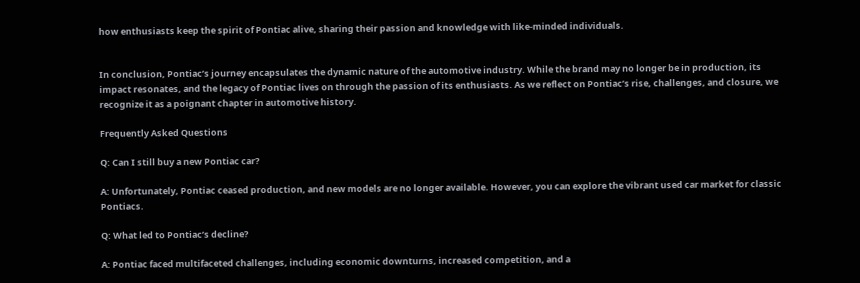how enthusiasts keep the spirit of Pontiac alive, sharing their passion and knowledge with like-minded individuals.


In conclusion, Pontiac’s journey encapsulates the dynamic nature of the automotive industry. While the brand may no longer be in production, its impact resonates, and the legacy of Pontiac lives on through the passion of its enthusiasts. As we reflect on Pontiac’s rise, challenges, and closure, we recognize it as a poignant chapter in automotive history.

Frequently Asked Questions

Q: Can I still buy a new Pontiac car?

A: Unfortunately, Pontiac ceased production, and new models are no longer available. However, you can explore the vibrant used car market for classic Pontiacs.

Q: What led to Pontiac’s decline?

A: Pontiac faced multifaceted challenges, including economic downturns, increased competition, and a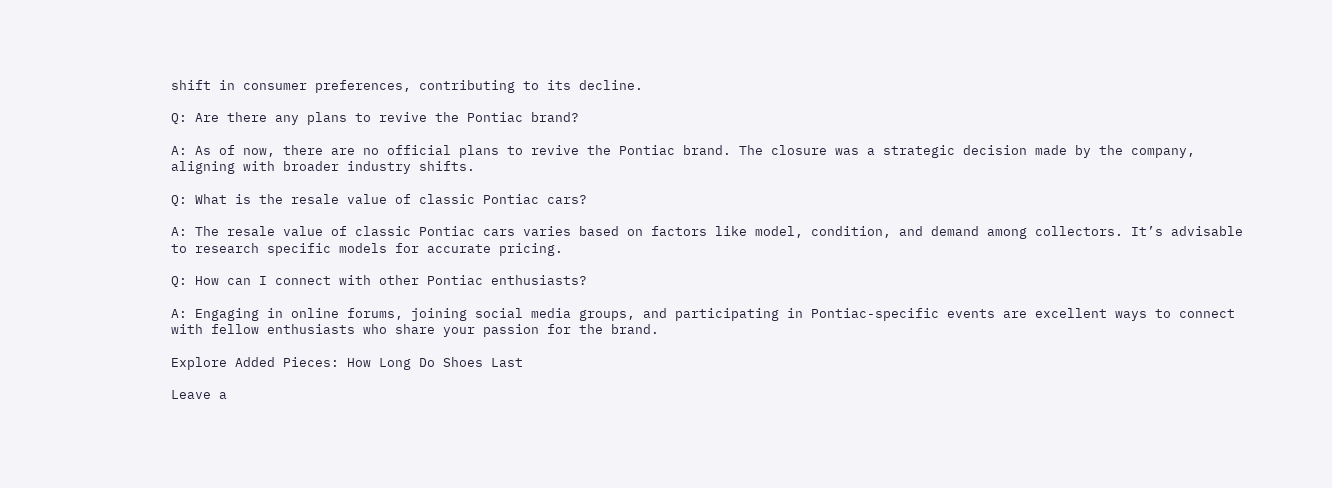shift in consumer preferences, contributing to its decline.

Q: Are there any plans to revive the Pontiac brand?

A: As of now, there are no official plans to revive the Pontiac brand. The closure was a strategic decision made by the company, aligning with broader industry shifts.

Q: What is the resale value of classic Pontiac cars?

A: The resale value of classic Pontiac cars varies based on factors like model, condition, and demand among collectors. It’s advisable to research specific models for accurate pricing.

Q: How can I connect with other Pontiac enthusiasts?

A: Engaging in online forums, joining social media groups, and participating in Pontiac-specific events are excellent ways to connect with fellow enthusiasts who share your passion for the brand.

Explore Added Pieces: How Long Do Shoes Last

Leave a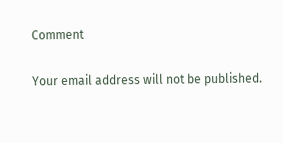Comment

Your email address will not be published.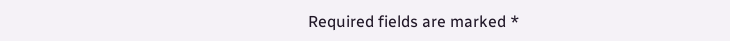Required fields are marked *